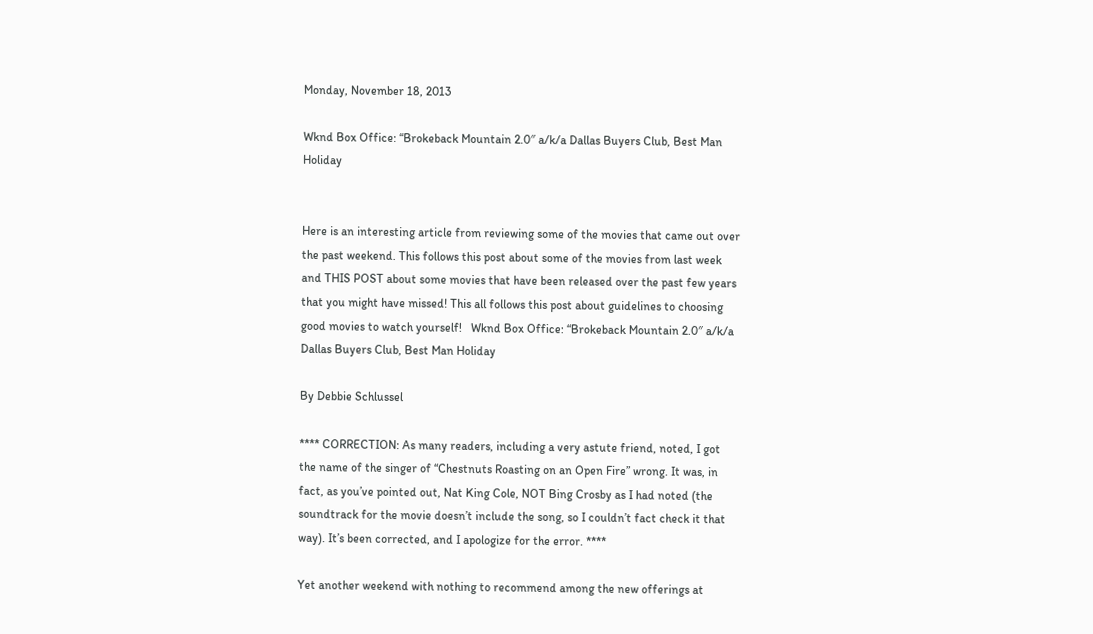Monday, November 18, 2013

Wknd Box Office: “Brokeback Mountain 2.0″ a/k/a Dallas Buyers Club, Best Man Holiday


Here is an interesting article from reviewing some of the movies that came out over the past weekend. This follows this post about some of the movies from last week and THIS POST about some movies that have been released over the past few years that you might have missed! This all follows this post about guidelines to choosing good movies to watch yourself!   Wknd Box Office: “Brokeback Mountain 2.0″ a/k/a Dallas Buyers Club, Best Man Holiday

By Debbie Schlussel

**** CORRECTION: As many readers, including a very astute friend, noted, I got the name of the singer of “Chestnuts Roasting on an Open Fire” wrong. It was, in fact, as you’ve pointed out, Nat King Cole, NOT Bing Crosby as I had noted (the soundtrack for the movie doesn’t include the song, so I couldn’t fact check it that way). It’s been corrected, and I apologize for the error. ****

Yet another weekend with nothing to recommend among the new offerings at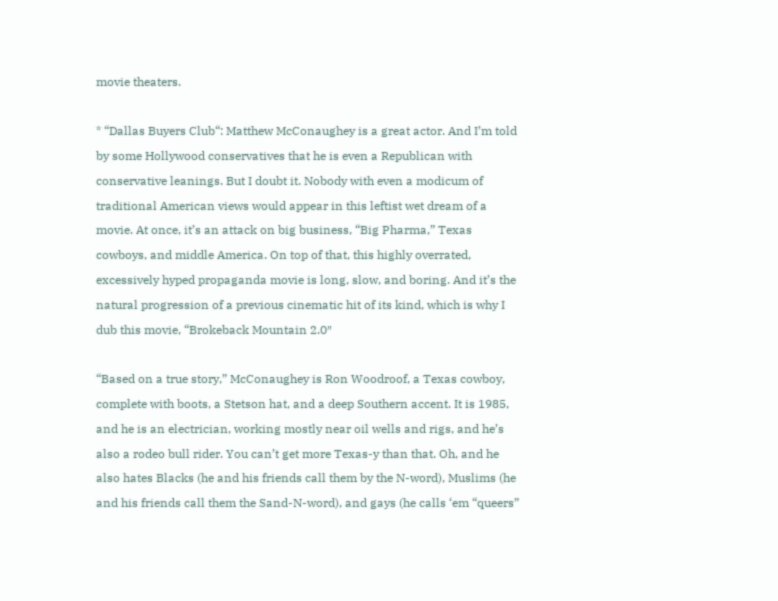movie theaters.

* “Dallas Buyers Club“: Matthew McConaughey is a great actor. And I’m told by some Hollywood conservatives that he is even a Republican with conservative leanings. But I doubt it. Nobody with even a modicum of traditional American views would appear in this leftist wet dream of a movie. At once, it’s an attack on big business, “Big Pharma,” Texas cowboys, and middle America. On top of that, this highly overrated, excessively hyped propaganda movie is long, slow, and boring. And it’s the natural progression of a previous cinematic hit of its kind, which is why I dub this movie, “Brokeback Mountain 2.0″

“Based on a true story,” McConaughey is Ron Woodroof, a Texas cowboy, complete with boots, a Stetson hat, and a deep Southern accent. It is 1985, and he is an electrician, working mostly near oil wells and rigs, and he’s also a rodeo bull rider. You can’t get more Texas-y than that. Oh, and he also hates Blacks (he and his friends call them by the N-word), Muslims (he and his friends call them the Sand-N-word), and gays (he calls ‘em “queers”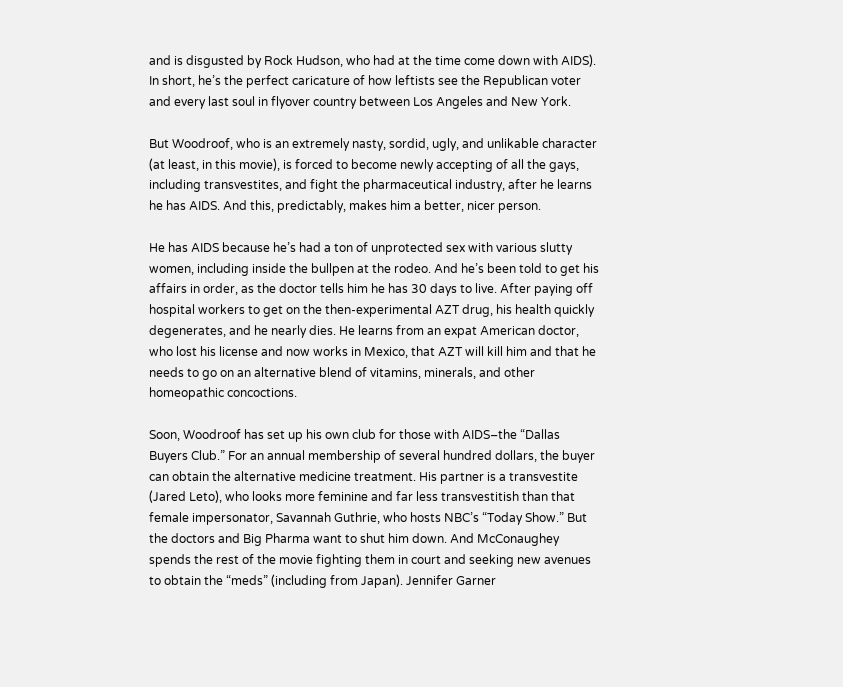and is disgusted by Rock Hudson, who had at the time come down with AIDS). In short, he’s the perfect caricature of how leftists see the Republican voter and every last soul in flyover country between Los Angeles and New York.

But Woodroof, who is an extremely nasty, sordid, ugly, and unlikable character (at least, in this movie), is forced to become newly accepting of all the gays, including transvestites, and fight the pharmaceutical industry, after he learns he has AIDS. And this, predictably, makes him a better, nicer person.

He has AIDS because he’s had a ton of unprotected sex with various slutty women, including inside the bullpen at the rodeo. And he’s been told to get his affairs in order, as the doctor tells him he has 30 days to live. After paying off hospital workers to get on the then-experimental AZT drug, his health quickly degenerates, and he nearly dies. He learns from an expat American doctor, who lost his license and now works in Mexico, that AZT will kill him and that he needs to go on an alternative blend of vitamins, minerals, and other homeopathic concoctions.

Soon, Woodroof has set up his own club for those with AIDS–the “Dallas Buyers Club.” For an annual membership of several hundred dollars, the buyer can obtain the alternative medicine treatment. His partner is a transvestite (Jared Leto), who looks more feminine and far less transvestitish than that female impersonator, Savannah Guthrie, who hosts NBC’s “Today Show.” But the doctors and Big Pharma want to shut him down. And McConaughey spends the rest of the movie fighting them in court and seeking new avenues to obtain the “meds” (including from Japan). Jennifer Garner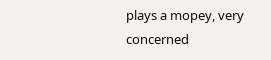plays a mopey, very concerned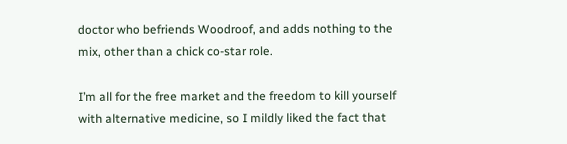doctor who befriends Woodroof, and adds nothing to the mix, other than a chick co-star role.

I’m all for the free market and the freedom to kill yourself with alternative medicine, so I mildly liked the fact that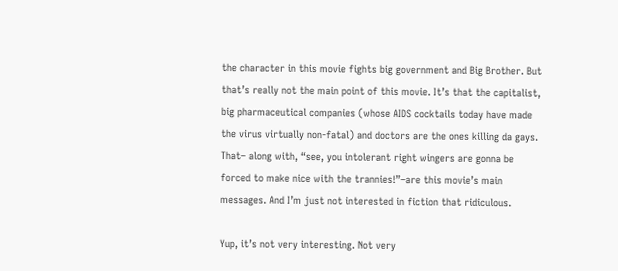the character in this movie fights big government and Big Brother. But that’s really not the main point of this movie. It’s that the capitalist, big pharmaceutical companies (whose AIDS cocktails today have made the virus virtually non-fatal) and doctors are the ones killing da gays. That– along with, “see, you intolerant right wingers are gonna be forced to make nice with the trannies!”–are this movie’s main messages. And I’m just not interested in fiction that ridiculous.

Yup, it’s not very interesting. Not very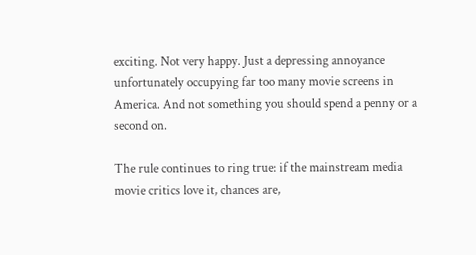exciting. Not very happy. Just a depressing annoyance unfortunately occupying far too many movie screens in America. And not something you should spend a penny or a second on.

The rule continues to ring true: if the mainstream media movie critics love it, chances are,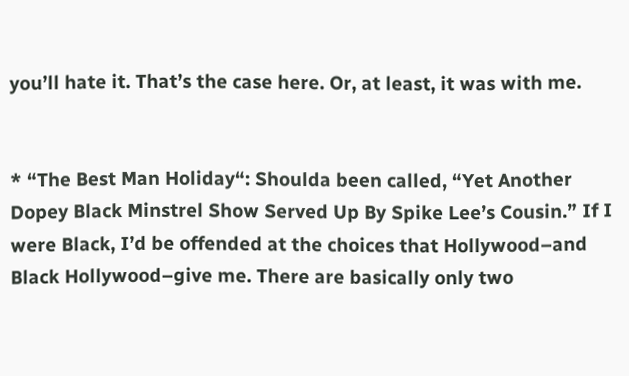you’ll hate it. That’s the case here. Or, at least, it was with me.


* “The Best Man Holiday“: Shoulda been called, “Yet Another Dopey Black Minstrel Show Served Up By Spike Lee’s Cousin.” If I were Black, I’d be offended at the choices that Hollywood–and Black Hollywood–give me. There are basically only two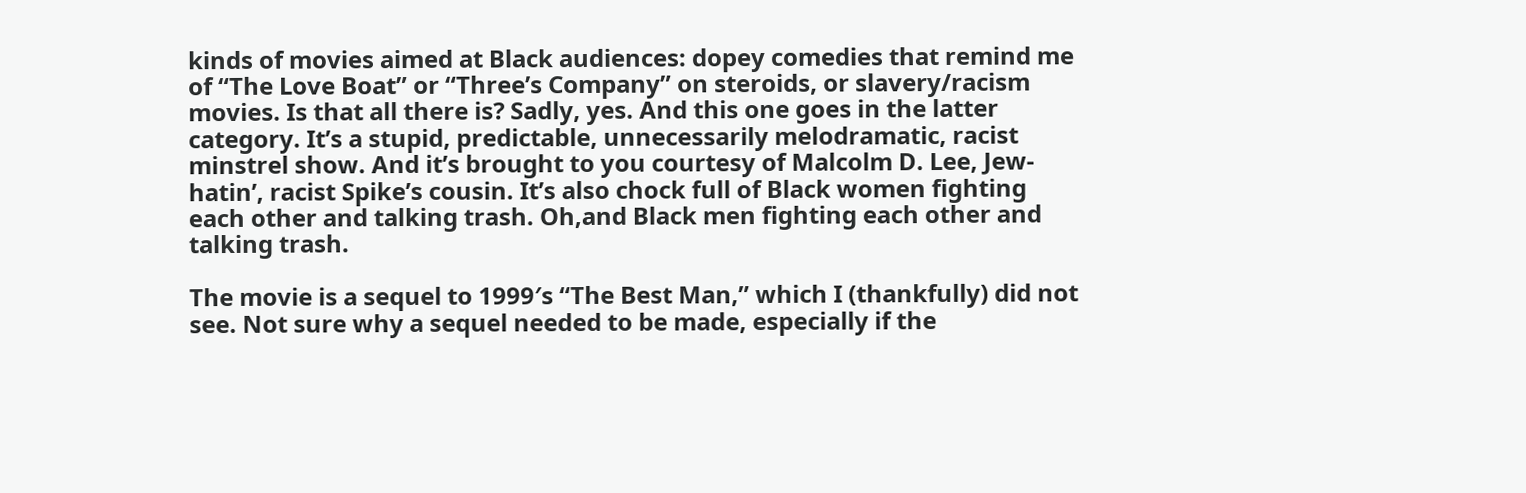kinds of movies aimed at Black audiences: dopey comedies that remind me of “The Love Boat” or “Three’s Company” on steroids, or slavery/racism movies. Is that all there is? Sadly, yes. And this one goes in the latter category. It’s a stupid, predictable, unnecessarily melodramatic, racist minstrel show. And it’s brought to you courtesy of Malcolm D. Lee, Jew-hatin’, racist Spike’s cousin. It’s also chock full of Black women fighting each other and talking trash. Oh,and Black men fighting each other and talking trash.

The movie is a sequel to 1999′s “The Best Man,” which I (thankfully) did not see. Not sure why a sequel needed to be made, especially if the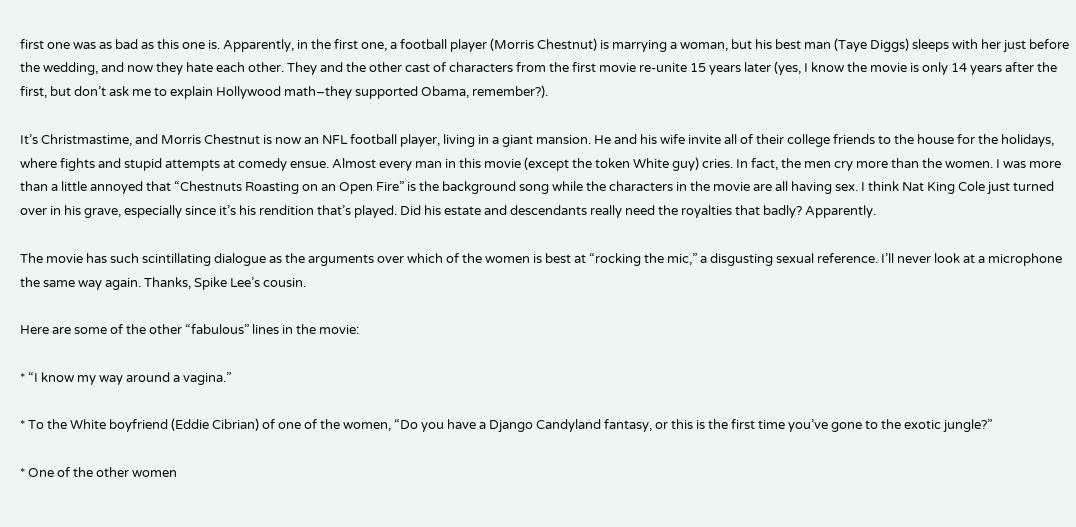first one was as bad as this one is. Apparently, in the first one, a football player (Morris Chestnut) is marrying a woman, but his best man (Taye Diggs) sleeps with her just before the wedding, and now they hate each other. They and the other cast of characters from the first movie re-unite 15 years later (yes, I know the movie is only 14 years after the first, but don’t ask me to explain Hollywood math–they supported Obama, remember?).

It’s Christmastime, and Morris Chestnut is now an NFL football player, living in a giant mansion. He and his wife invite all of their college friends to the house for the holidays, where fights and stupid attempts at comedy ensue. Almost every man in this movie (except the token White guy) cries. In fact, the men cry more than the women. I was more than a little annoyed that “Chestnuts Roasting on an Open Fire” is the background song while the characters in the movie are all having sex. I think Nat King Cole just turned over in his grave, especially since it’s his rendition that’s played. Did his estate and descendants really need the royalties that badly? Apparently.

The movie has such scintillating dialogue as the arguments over which of the women is best at “rocking the mic,” a disgusting sexual reference. I’ll never look at a microphone the same way again. Thanks, Spike Lee’s cousin.

Here are some of the other “fabulous” lines in the movie:

* “I know my way around a vagina.”

* To the White boyfriend (Eddie Cibrian) of one of the women, “Do you have a Django Candyland fantasy, or this is the first time you’ve gone to the exotic jungle?”

* One of the other women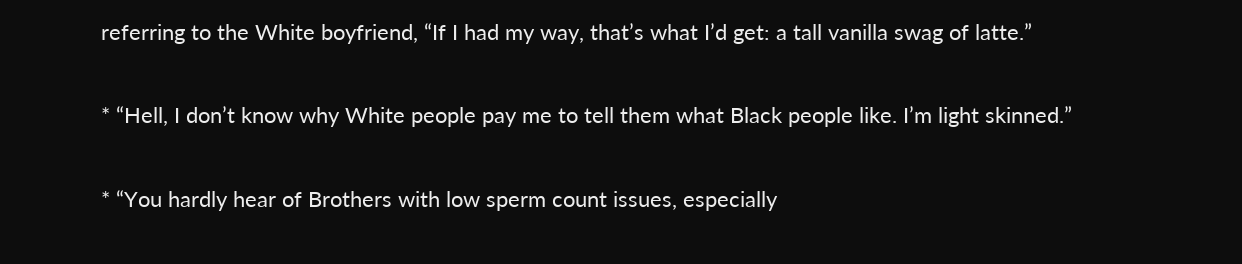referring to the White boyfriend, “If I had my way, that’s what I’d get: a tall vanilla swag of latte.”

* “Hell, I don’t know why White people pay me to tell them what Black people like. I’m light skinned.”

* “You hardly hear of Brothers with low sperm count issues, especially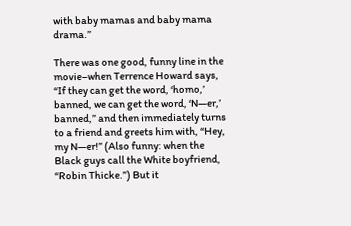with baby mamas and baby mama drama.”

There was one good, funny line in the movie–when Terrence Howard says, “If they can get the word, ‘homo,’ banned, we can get the word, ‘N—er,’ banned,” and then immediately turns to a friend and greets him with, “Hey, my N—er!” (Also funny: when the Black guys call the White boyfriend, “Robin Thicke.”) But it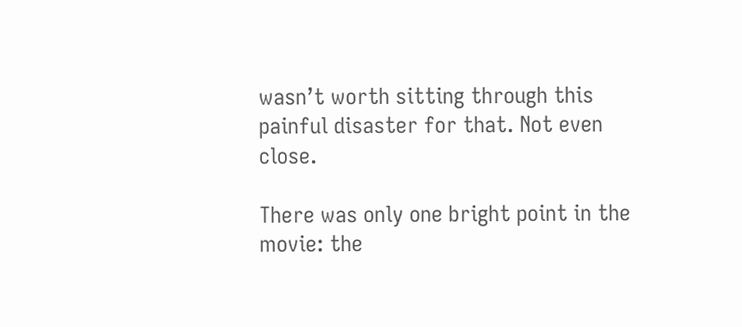wasn’t worth sitting through this painful disaster for that. Not even close.

There was only one bright point in the movie: the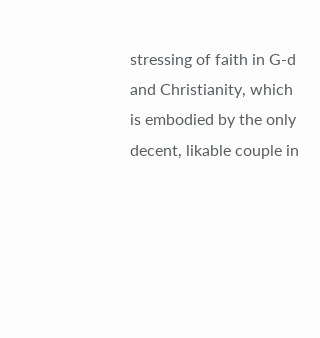stressing of faith in G-d and Christianity, which is embodied by the only decent, likable couple in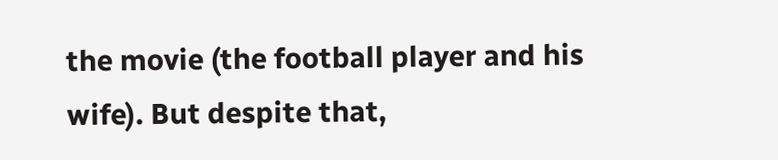the movie (the football player and his wife). But despite that,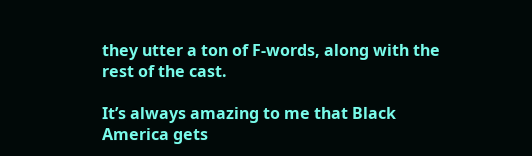they utter a ton of F-words, along with the rest of the cast.

It’s always amazing to me that Black America gets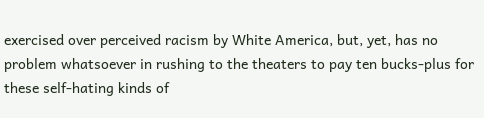exercised over perceived racism by White America, but, yet, has no problem whatsoever in rushing to the theaters to pay ten bucks-plus for these self-hating kinds of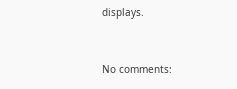displays.


No comments: